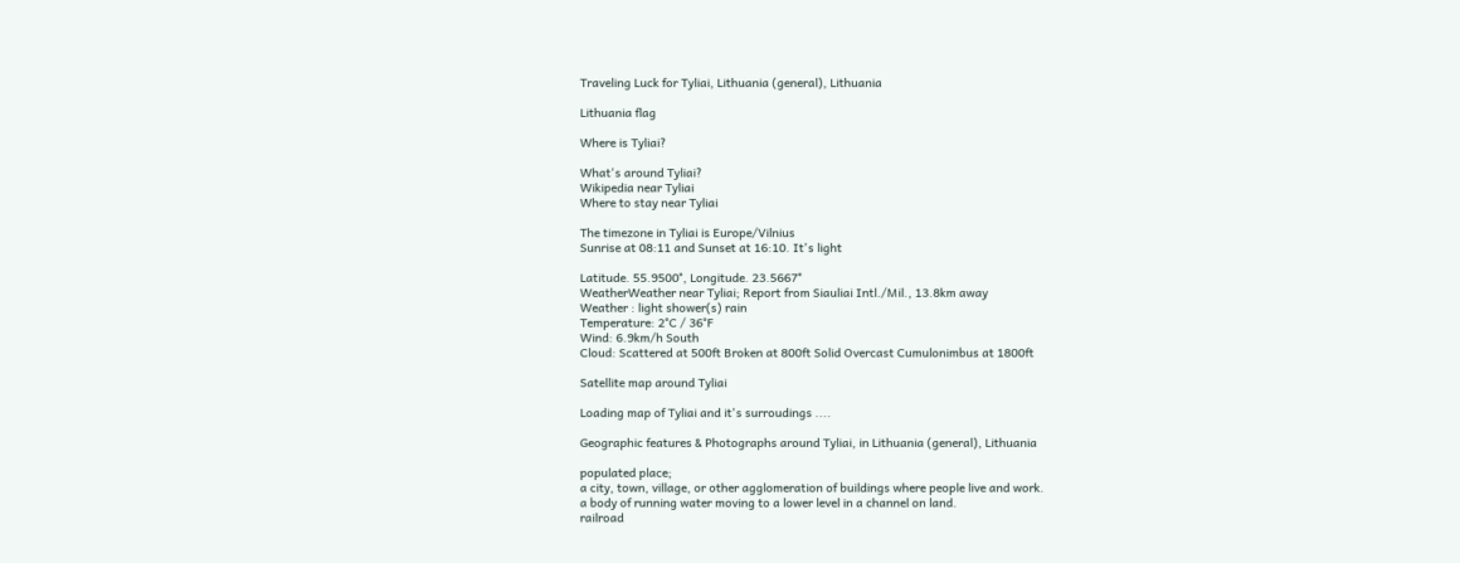Traveling Luck for Tyliai, Lithuania (general), Lithuania

Lithuania flag

Where is Tyliai?

What's around Tyliai?
Wikipedia near Tyliai
Where to stay near Tyliai

The timezone in Tyliai is Europe/Vilnius
Sunrise at 08:11 and Sunset at 16:10. It's light

Latitude. 55.9500°, Longitude. 23.5667°
WeatherWeather near Tyliai; Report from Siauliai Intl./Mil., 13.8km away
Weather : light shower(s) rain
Temperature: 2°C / 36°F
Wind: 6.9km/h South
Cloud: Scattered at 500ft Broken at 800ft Solid Overcast Cumulonimbus at 1800ft

Satellite map around Tyliai

Loading map of Tyliai and it's surroudings ....

Geographic features & Photographs around Tyliai, in Lithuania (general), Lithuania

populated place;
a city, town, village, or other agglomeration of buildings where people live and work.
a body of running water moving to a lower level in a channel on land.
railroad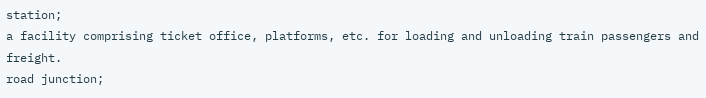station;
a facility comprising ticket office, platforms, etc. for loading and unloading train passengers and freight.
road junction;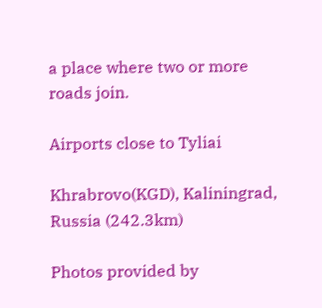a place where two or more roads join.

Airports close to Tyliai

Khrabrovo(KGD), Kaliningrad, Russia (242.3km)

Photos provided by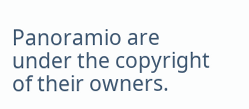Panoramio are under the copyright of their owners.